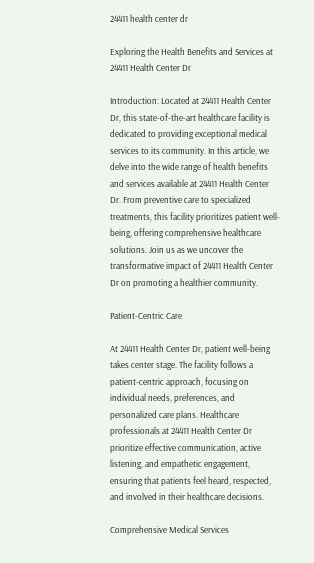24411 health center dr

Exploring the Health Benefits and Services at 24411 Health Center Dr

Introduction: Located at 24411 Health Center Dr, this state-of-the-art healthcare facility is dedicated to providing exceptional medical services to its community. In this article, we delve into the wide range of health benefits and services available at 24411 Health Center Dr. From preventive care to specialized treatments, this facility prioritizes patient well-being, offering comprehensive healthcare solutions. Join us as we uncover the transformative impact of 24411 Health Center Dr on promoting a healthier community.

Patient-Centric Care

At 24411 Health Center Dr, patient well-being takes center stage. The facility follows a patient-centric approach, focusing on individual needs, preferences, and personalized care plans. Healthcare professionals at 24411 Health Center Dr prioritize effective communication, active listening, and empathetic engagement, ensuring that patients feel heard, respected, and involved in their healthcare decisions.

Comprehensive Medical Services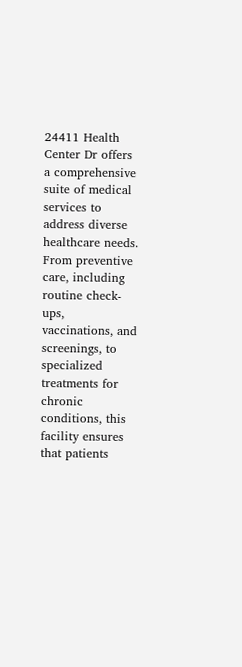24411 Health Center Dr offers a comprehensive suite of medical services to address diverse healthcare needs. From preventive care, including routine check-ups, vaccinations, and screenings, to specialized treatments for chronic conditions, this facility ensures that patients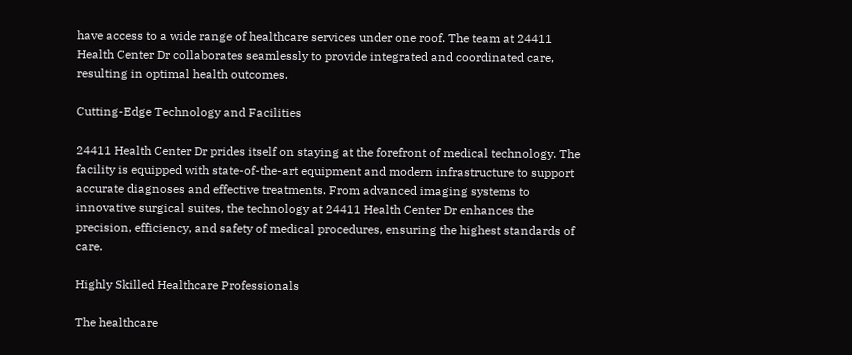have access to a wide range of healthcare services under one roof. The team at 24411 Health Center Dr collaborates seamlessly to provide integrated and coordinated care, resulting in optimal health outcomes.

Cutting-Edge Technology and Facilities

24411 Health Center Dr prides itself on staying at the forefront of medical technology. The facility is equipped with state-of-the-art equipment and modern infrastructure to support accurate diagnoses and effective treatments. From advanced imaging systems to innovative surgical suites, the technology at 24411 Health Center Dr enhances the precision, efficiency, and safety of medical procedures, ensuring the highest standards of care.

Highly Skilled Healthcare Professionals

The healthcare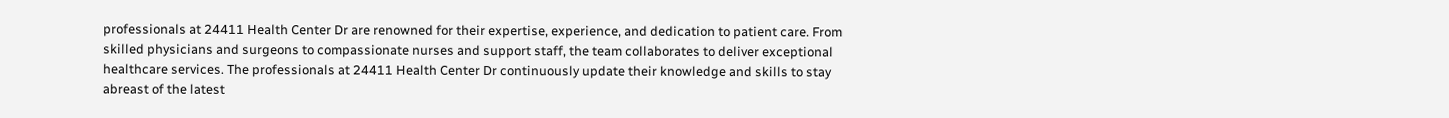professionals at 24411 Health Center Dr are renowned for their expertise, experience, and dedication to patient care. From skilled physicians and surgeons to compassionate nurses and support staff, the team collaborates to deliver exceptional healthcare services. The professionals at 24411 Health Center Dr continuously update their knowledge and skills to stay abreast of the latest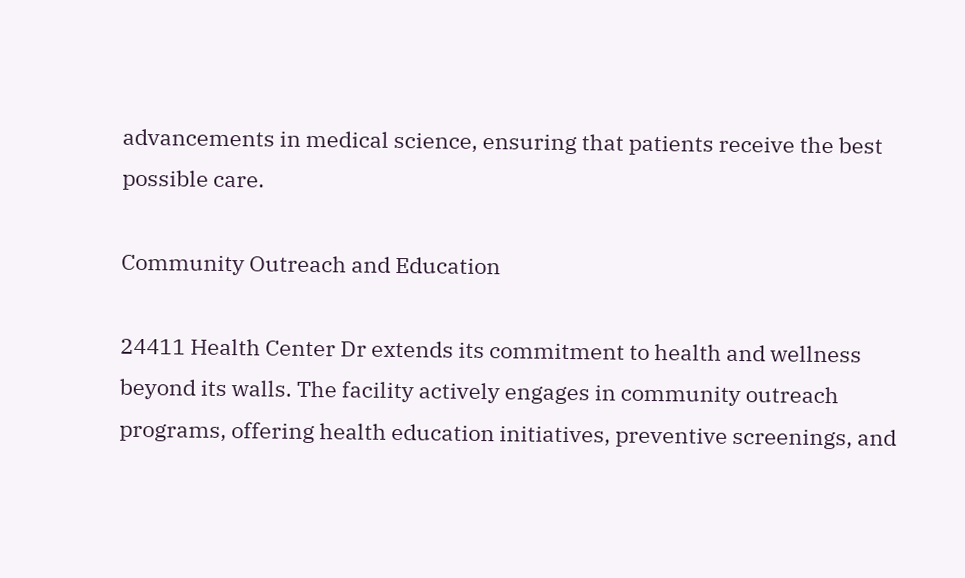advancements in medical science, ensuring that patients receive the best possible care.

Community Outreach and Education

24411 Health Center Dr extends its commitment to health and wellness beyond its walls. The facility actively engages in community outreach programs, offering health education initiatives, preventive screenings, and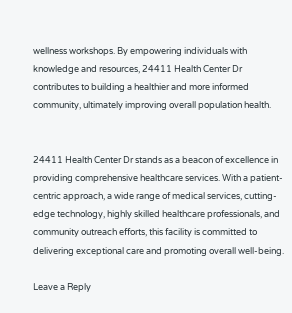wellness workshops. By empowering individuals with knowledge and resources, 24411 Health Center Dr contributes to building a healthier and more informed community, ultimately improving overall population health.


24411 Health Center Dr stands as a beacon of excellence in providing comprehensive healthcare services. With a patient-centric approach, a wide range of medical services, cutting-edge technology, highly skilled healthcare professionals, and community outreach efforts, this facility is committed to delivering exceptional care and promoting overall well-being.

Leave a Reply